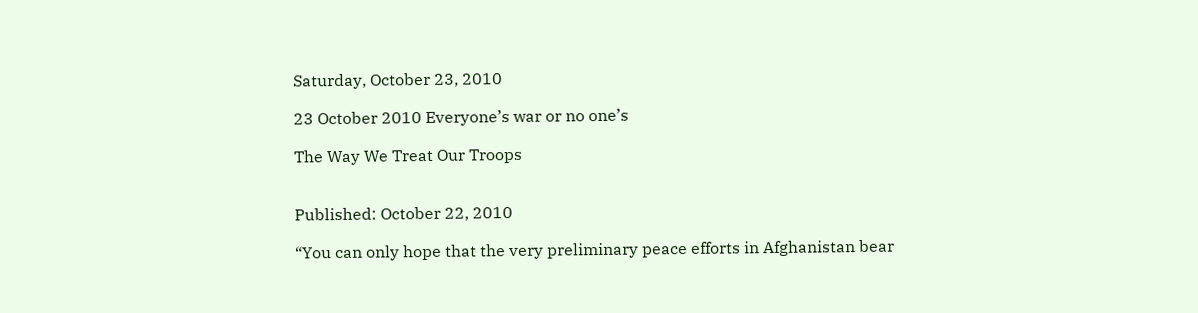Saturday, October 23, 2010

23 October 2010 Everyone’s war or no one’s

The Way We Treat Our Troops


Published: October 22, 2010

“You can only hope that the very preliminary peace efforts in Afghanistan bear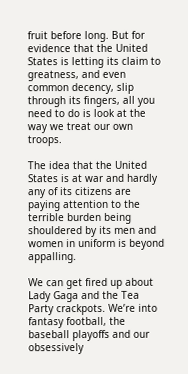fruit before long. But for evidence that the United States is letting its claim to greatness, and even common decency, slip through its fingers, all you need to do is look at the way we treat our own troops.

The idea that the United States is at war and hardly any of its citizens are paying attention to the terrible burden being shouldered by its men and women in uniform is beyond appalling.

We can get fired up about Lady Gaga and the Tea Party crackpots. We’re into fantasy football, the baseball playoffs and our obsessively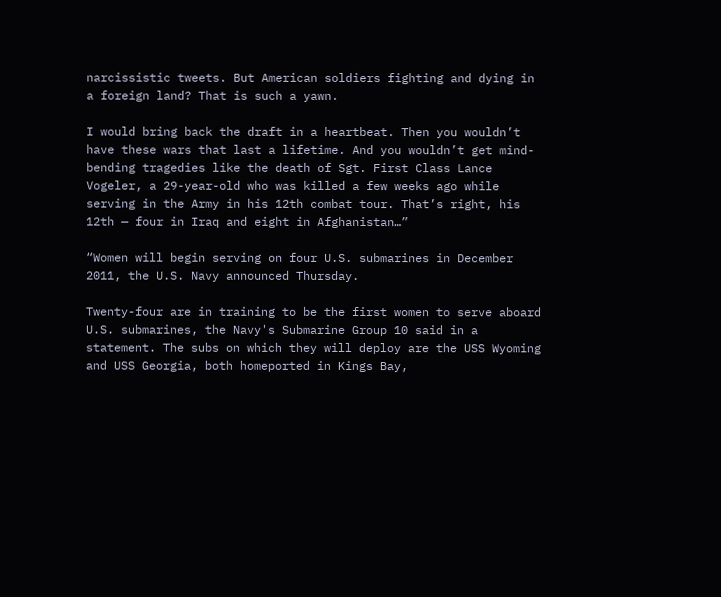narcissistic tweets. But American soldiers fighting and dying in a foreign land? That is such a yawn.

I would bring back the draft in a heartbeat. Then you wouldn’t have these wars that last a lifetime. And you wouldn’t get mind-bending tragedies like the death of Sgt. First Class Lance Vogeler, a 29-year-old who was killed a few weeks ago while serving in the Army in his 12th combat tour. That’s right, his 12th — four in Iraq and eight in Afghanistan…”

“Women will begin serving on four U.S. submarines in December 2011, the U.S. Navy announced Thursday.

Twenty-four are in training to be the first women to serve aboard U.S. submarines, the Navy's Submarine Group 10 said in a statement. The subs on which they will deploy are the USS Wyoming and USS Georgia, both homeported in Kings Bay,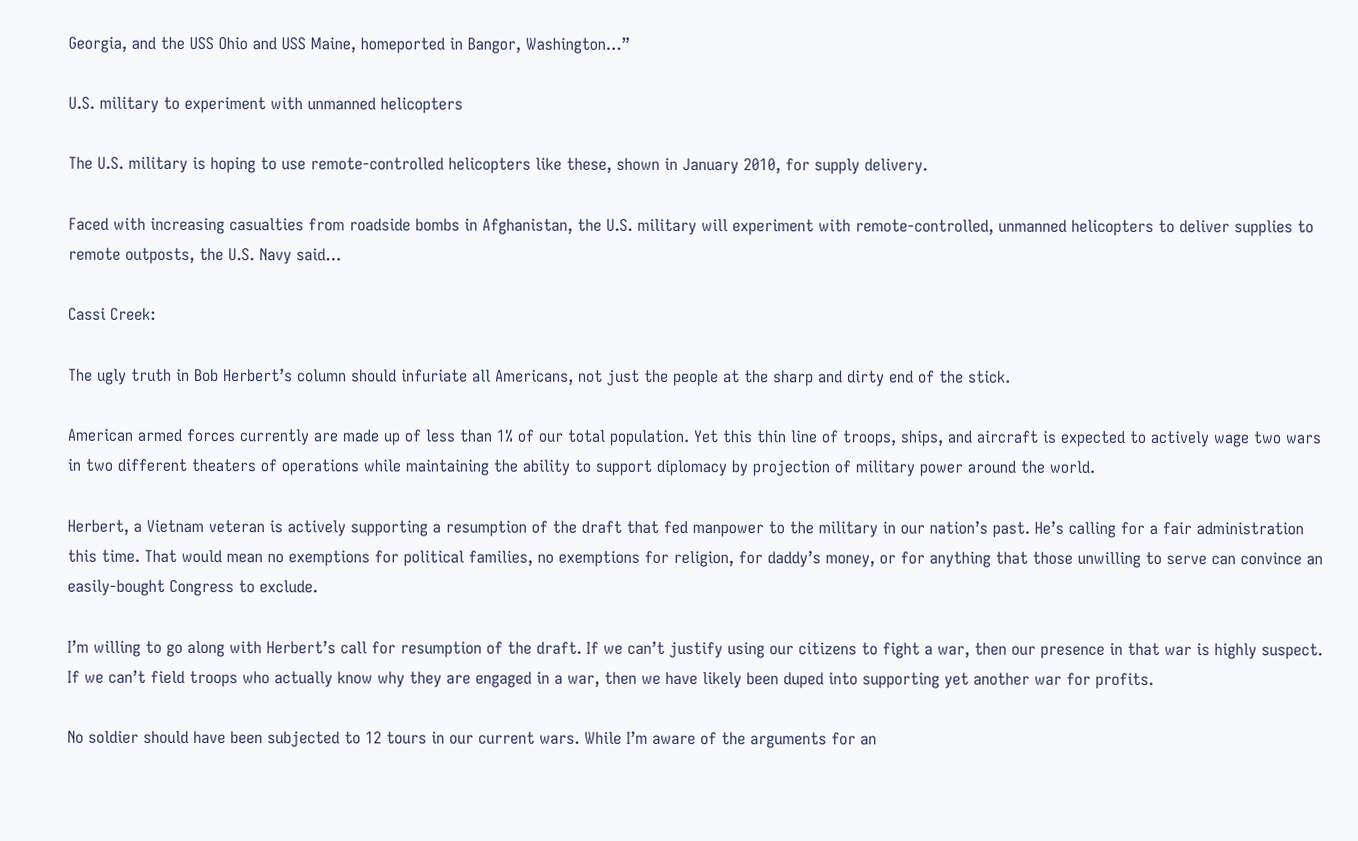Georgia, and the USS Ohio and USS Maine, homeported in Bangor, Washington…”

U.S. military to experiment with unmanned helicopters

The U.S. military is hoping to use remote-controlled helicopters like these, shown in January 2010, for supply delivery.

Faced with increasing casualties from roadside bombs in Afghanistan, the U.S. military will experiment with remote-controlled, unmanned helicopters to deliver supplies to remote outposts, the U.S. Navy said…

Cassi Creek:

The ugly truth in Bob Herbert’s column should infuriate all Americans, not just the people at the sharp and dirty end of the stick.

American armed forces currently are made up of less than 1% of our total population. Yet this thin line of troops, ships, and aircraft is expected to actively wage two wars in two different theaters of operations while maintaining the ability to support diplomacy by projection of military power around the world.

Herbert, a Vietnam veteran is actively supporting a resumption of the draft that fed manpower to the military in our nation’s past. He’s calling for a fair administration this time. That would mean no exemptions for political families, no exemptions for religion, for daddy’s money, or for anything that those unwilling to serve can convince an easily-bought Congress to exclude.

I’m willing to go along with Herbert’s call for resumption of the draft. If we can’t justify using our citizens to fight a war, then our presence in that war is highly suspect. If we can’t field troops who actually know why they are engaged in a war, then we have likely been duped into supporting yet another war for profits.

No soldier should have been subjected to 12 tours in our current wars. While I’m aware of the arguments for an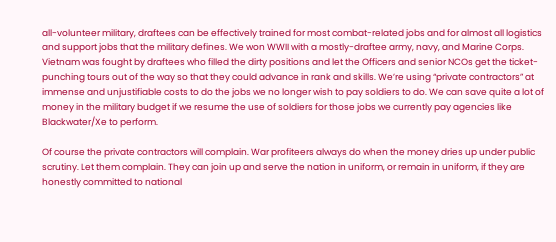all-volunteer military, draftees can be effectively trained for most combat-related jobs and for almost all logistics and support jobs that the military defines. We won WWII with a mostly-draftee army, navy, and Marine Corps. Vietnam was fought by draftees who filled the dirty positions and let the Officers and senior NCOs get the ticket-punching tours out of the way so that they could advance in rank and skills. We’re using “private contractors” at immense and unjustifiable costs to do the jobs we no longer wish to pay soldiers to do. We can save quite a lot of money in the military budget if we resume the use of soldiers for those jobs we currently pay agencies like Blackwater/Xe to perform.

Of course the private contractors will complain. War profiteers always do when the money dries up under public scrutiny. Let them complain. They can join up and serve the nation in uniform, or remain in uniform, if they are honestly committed to national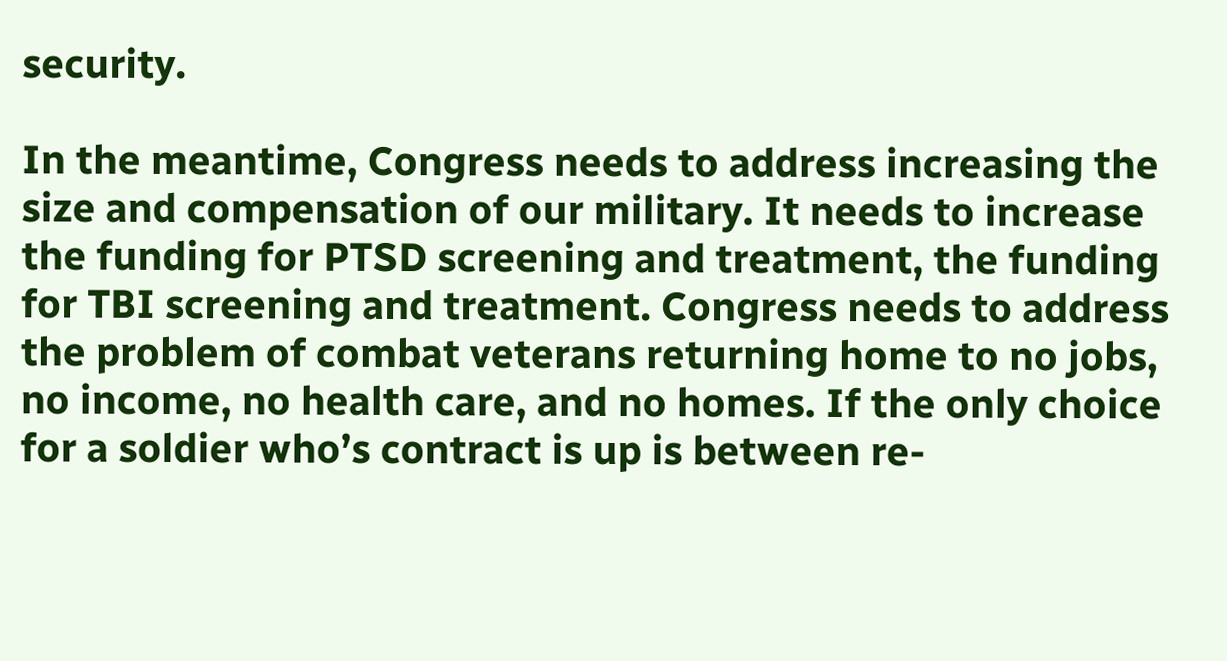security.

In the meantime, Congress needs to address increasing the size and compensation of our military. It needs to increase the funding for PTSD screening and treatment, the funding for TBI screening and treatment. Congress needs to address the problem of combat veterans returning home to no jobs, no income, no health care, and no homes. If the only choice for a soldier who’s contract is up is between re-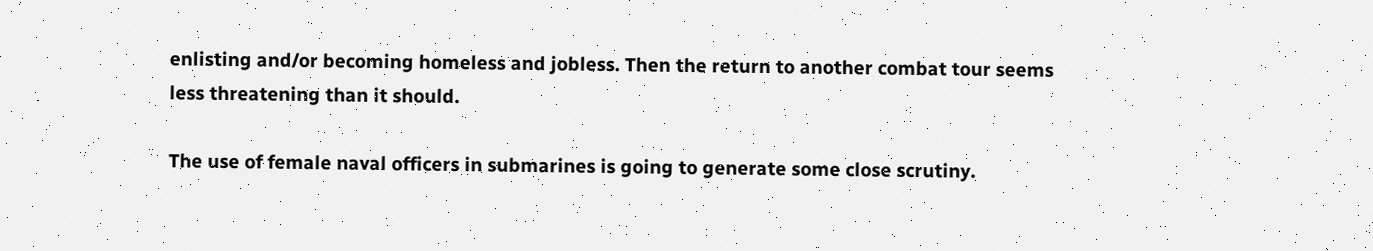enlisting and/or becoming homeless and jobless. Then the return to another combat tour seems less threatening than it should.

The use of female naval officers in submarines is going to generate some close scrutiny.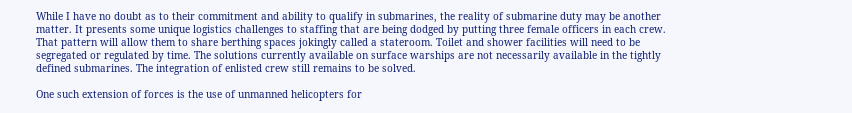While I have no doubt as to their commitment and ability to qualify in submarines, the reality of submarine duty may be another matter. It presents some unique logistics challenges to staffing that are being dodged by putting three female officers in each crew. That pattern will allow them to share berthing spaces jokingly called a stateroom. Toilet and shower facilities will need to be segregated or regulated by time. The solutions currently available on surface warships are not necessarily available in the tightly defined submarines. The integration of enlisted crew still remains to be solved.

One such extension of forces is the use of unmanned helicopters for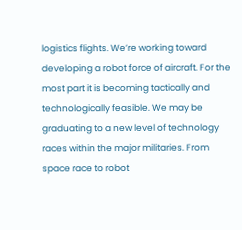logistics flights. We’re working toward developing a robot force of aircraft. For the most part it is becoming tactically and technologically feasible. We may be graduating to a new level of technology races within the major militaries. From space race to robot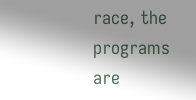race, the programs are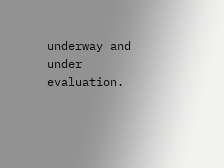underway and under evaluation.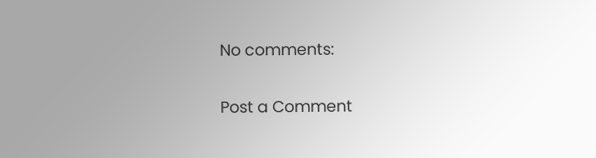No comments:

Post a Comment